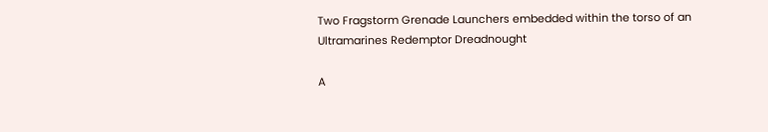Two Fragstorm Grenade Launchers embedded within the torso of an Ultramarines Redemptor Dreadnought

A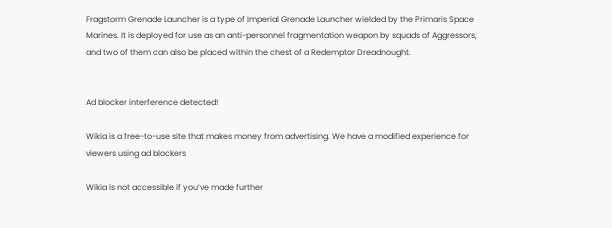Fragstorm Grenade Launcher is a type of Imperial Grenade Launcher wielded by the Primaris Space Marines. It is deployed for use as an anti-personnel fragmentation weapon by squads of Aggressors, and two of them can also be placed within the chest of a Redemptor Dreadnought.


Ad blocker interference detected!

Wikia is a free-to-use site that makes money from advertising. We have a modified experience for viewers using ad blockers

Wikia is not accessible if you’ve made further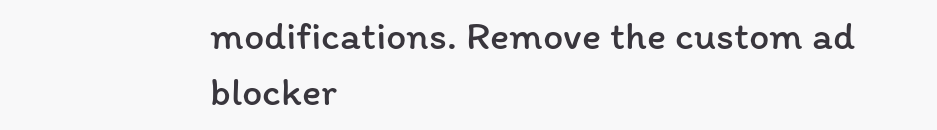modifications. Remove the custom ad blocker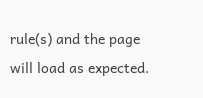rule(s) and the page will load as expected.